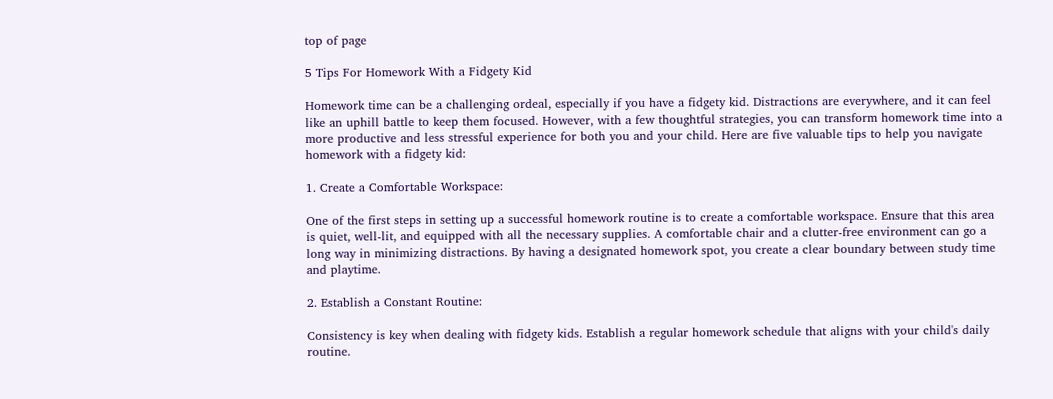top of page

5 Tips For Homework With a Fidgety Kid

Homework time can be a challenging ordeal, especially if you have a fidgety kid. Distractions are everywhere, and it can feel like an uphill battle to keep them focused. However, with a few thoughtful strategies, you can transform homework time into a more productive and less stressful experience for both you and your child. Here are five valuable tips to help you navigate homework with a fidgety kid:

1. Create a Comfortable Workspace:

One of the first steps in setting up a successful homework routine is to create a comfortable workspace. Ensure that this area is quiet, well-lit, and equipped with all the necessary supplies. A comfortable chair and a clutter-free environment can go a long way in minimizing distractions. By having a designated homework spot, you create a clear boundary between study time and playtime.

2. Establish a Constant Routine:

Consistency is key when dealing with fidgety kids. Establish a regular homework schedule that aligns with your child's daily routine.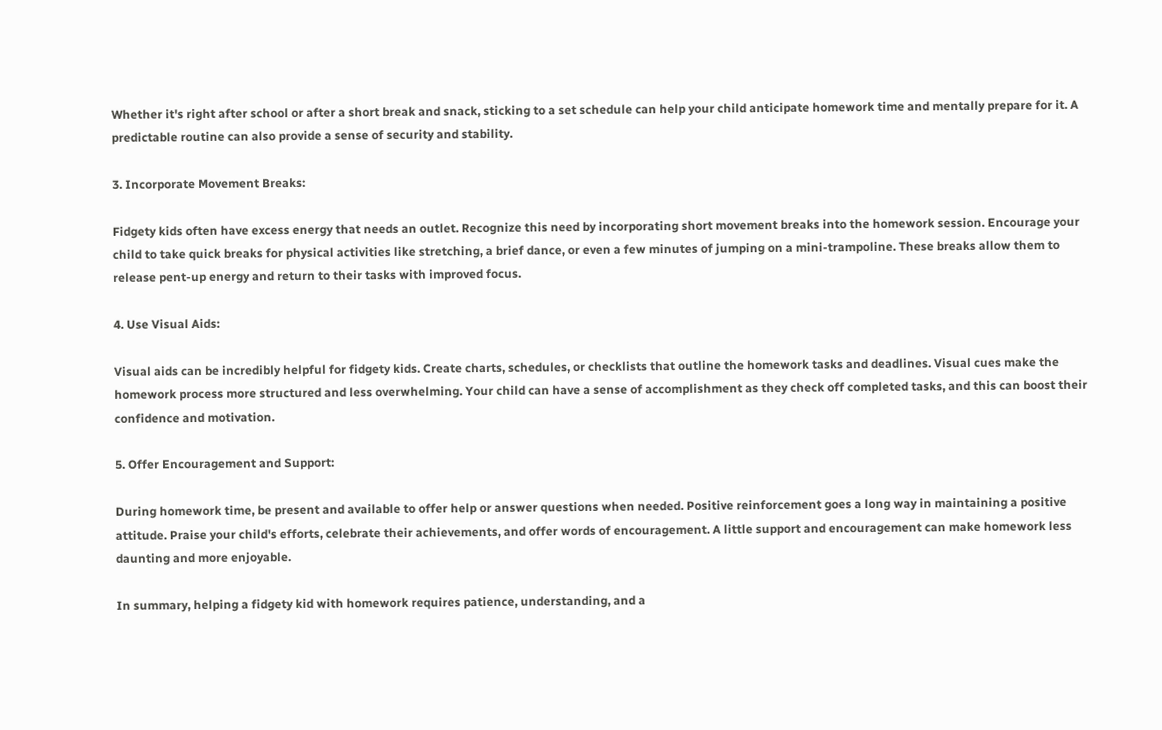Whether it's right after school or after a short break and snack, sticking to a set schedule can help your child anticipate homework time and mentally prepare for it. A predictable routine can also provide a sense of security and stability.

3. Incorporate Movement Breaks:

Fidgety kids often have excess energy that needs an outlet. Recognize this need by incorporating short movement breaks into the homework session. Encourage your child to take quick breaks for physical activities like stretching, a brief dance, or even a few minutes of jumping on a mini-trampoline. These breaks allow them to release pent-up energy and return to their tasks with improved focus.

4. Use Visual Aids:

Visual aids can be incredibly helpful for fidgety kids. Create charts, schedules, or checklists that outline the homework tasks and deadlines. Visual cues make the homework process more structured and less overwhelming. Your child can have a sense of accomplishment as they check off completed tasks, and this can boost their confidence and motivation.

5. Offer Encouragement and Support:

During homework time, be present and available to offer help or answer questions when needed. Positive reinforcement goes a long way in maintaining a positive attitude. Praise your child's efforts, celebrate their achievements, and offer words of encouragement. A little support and encouragement can make homework less daunting and more enjoyable.

In summary, helping a fidgety kid with homework requires patience, understanding, and a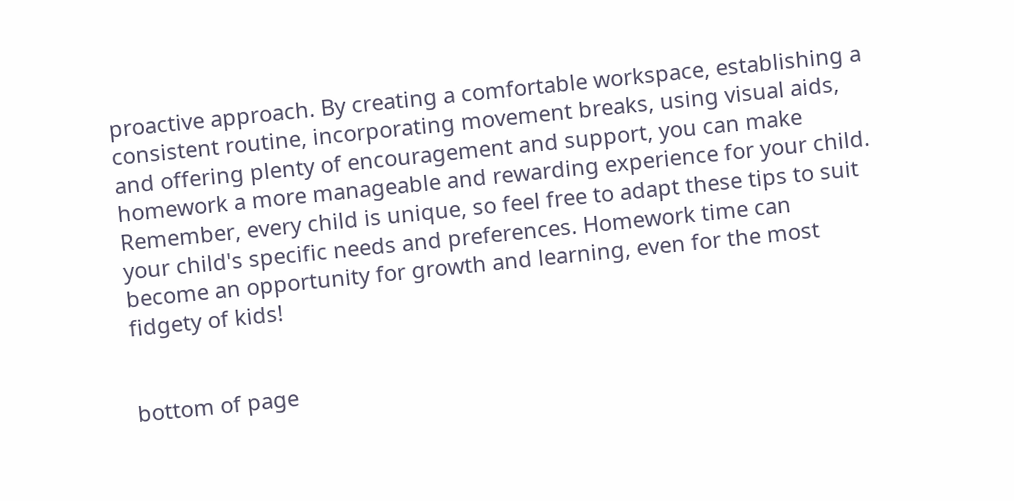proactive approach. By creating a comfortable workspace, establishing a consistent routine, incorporating movement breaks, using visual aids, and offering plenty of encouragement and support, you can make homework a more manageable and rewarding experience for your child. Remember, every child is unique, so feel free to adapt these tips to suit your child's specific needs and preferences. Homework time can become an opportunity for growth and learning, even for the most fidgety of kids!


bottom of page